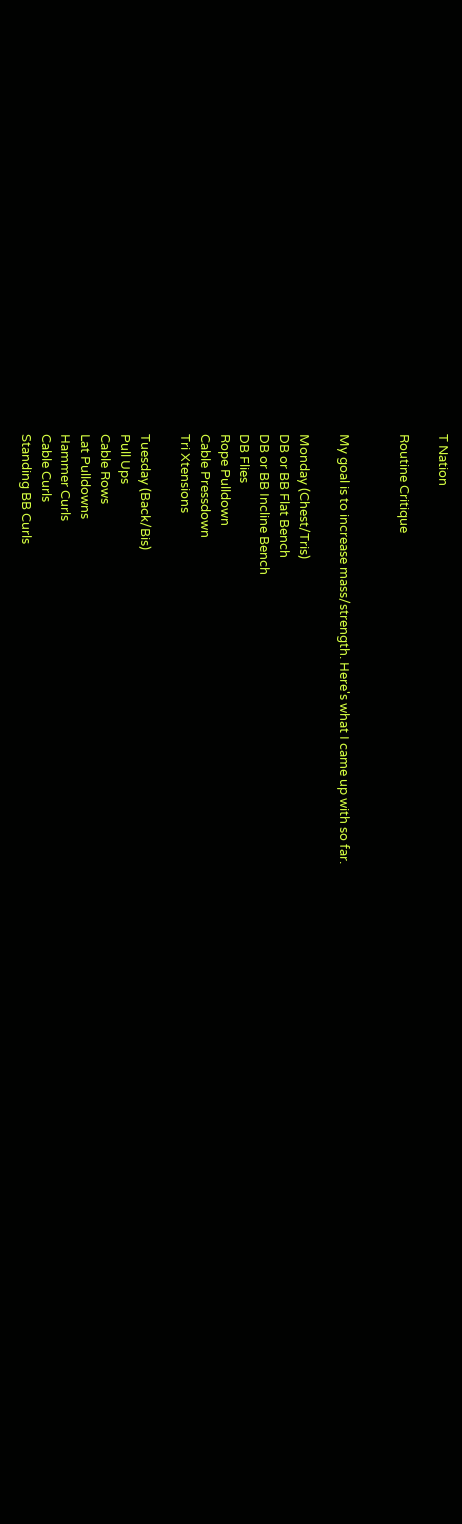T Nation

Routine Critique


My goal is to increase mass/strength. Here's what I came up with so far.

Monday (Chest/Tris)
DB or BB Flat Bench
DB or BB Incline Bench
DB Flies
Rope Pulldown
Cable Pressdown
Tri Xtensions

Tuesday (Back/Bis)
Pull Ups
Cable Rows
Lat Pulldowns
Hammer Curls
Cable Curls
Standing BB Curls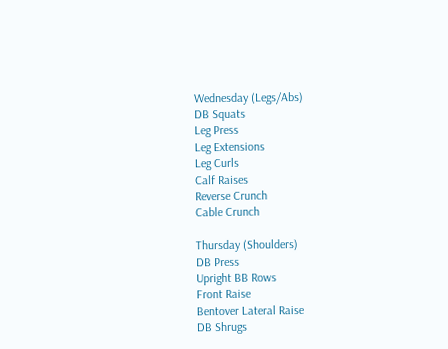Wednesday (Legs/Abs)
DB Squats
Leg Press
Leg Extensions
Leg Curls
Calf Raises
Reverse Crunch
Cable Crunch

Thursday (Shoulders)
DB Press
Upright BB Rows
Front Raise
Bentover Lateral Raise
DB Shrugs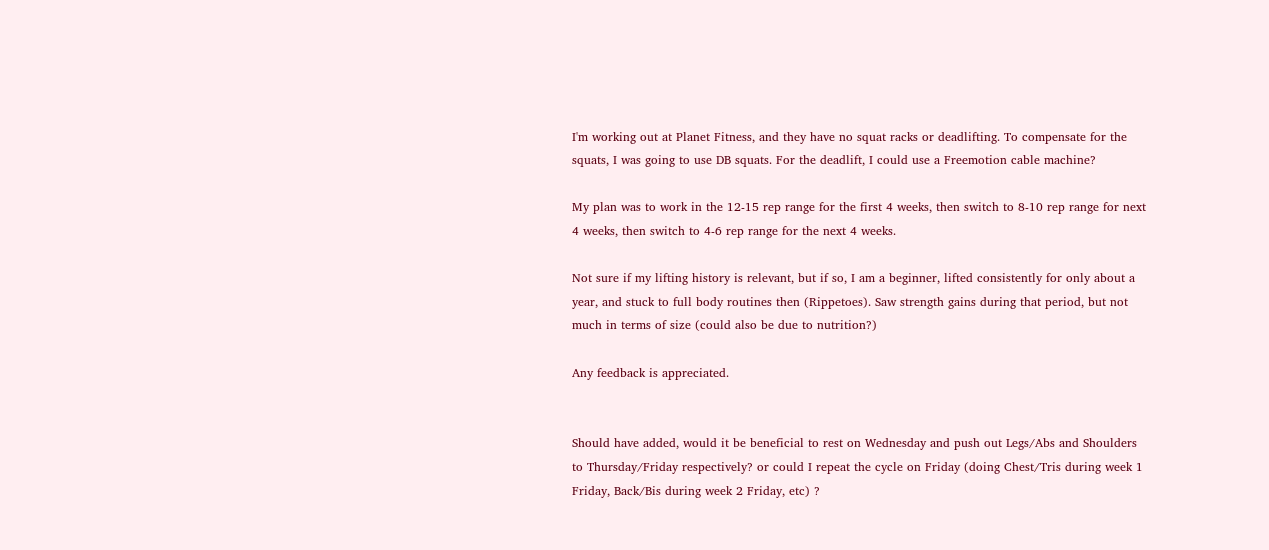I'm working out at Planet Fitness, and they have no squat racks or deadlifting. To compensate for the squats, I was going to use DB squats. For the deadlift, I could use a Freemotion cable machine?

My plan was to work in the 12-15 rep range for the first 4 weeks, then switch to 8-10 rep range for next 4 weeks, then switch to 4-6 rep range for the next 4 weeks.

Not sure if my lifting history is relevant, but if so, I am a beginner, lifted consistently for only about a year, and stuck to full body routines then (Rippetoes). Saw strength gains during that period, but not much in terms of size (could also be due to nutrition?)

Any feedback is appreciated.


Should have added, would it be beneficial to rest on Wednesday and push out Legs/Abs and Shoulders to Thursday/Friday respectively? or could I repeat the cycle on Friday (doing Chest/Tris during week 1 Friday, Back/Bis during week 2 Friday, etc) ?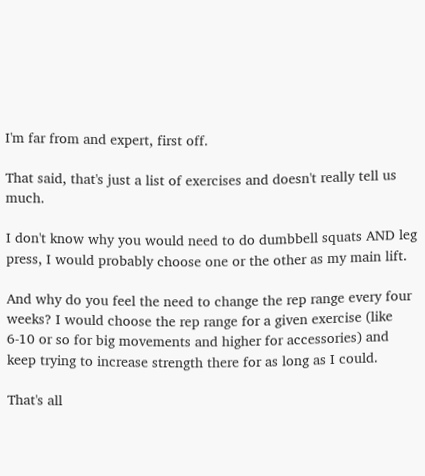I'm far from and expert, first off.

That said, that's just a list of exercises and doesn't really tell us much.

I don't know why you would need to do dumbbell squats AND leg press, I would probably choose one or the other as my main lift.

And why do you feel the need to change the rep range every four weeks? I would choose the rep range for a given exercise (like 6-10 or so for big movements and higher for accessories) and keep trying to increase strength there for as long as I could.

That's all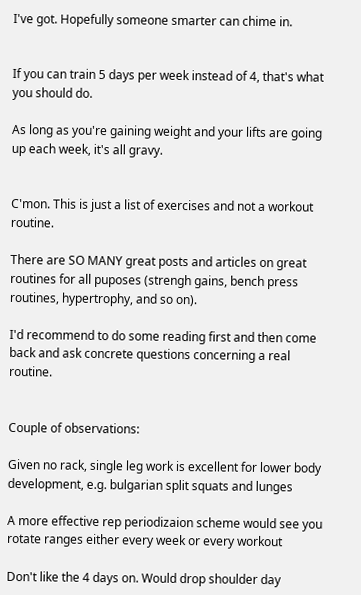I've got. Hopefully someone smarter can chime in.


If you can train 5 days per week instead of 4, that's what you should do.

As long as you're gaining weight and your lifts are going up each week, it's all gravy.


C'mon. This is just a list of exercises and not a workout routine.

There are SO MANY great posts and articles on great routines for all puposes (strengh gains, bench press routines, hypertrophy, and so on).

I'd recommend to do some reading first and then come back and ask concrete questions concerning a real routine.


Couple of observations:

Given no rack, single leg work is excellent for lower body development, e.g. bulgarian split squats and lunges

A more effective rep periodizaion scheme would see you rotate ranges either every week or every workout

Don't like the 4 days on. Would drop shoulder day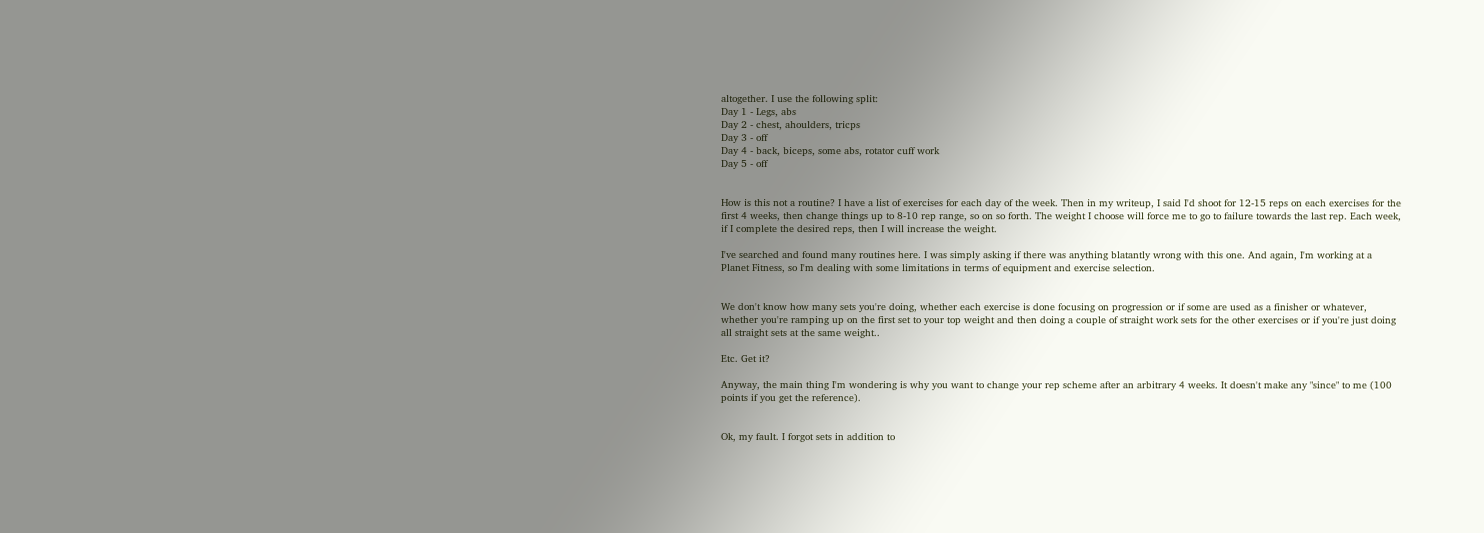altogether. I use the following split:
Day 1 - Legs, abs
Day 2 - chest, ahoulders, tricps
Day 3 - off
Day 4 - back, biceps, some abs, rotator cuff work
Day 5 - off


How is this not a routine? I have a list of exercises for each day of the week. Then in my writeup, I said I'd shoot for 12-15 reps on each exercises for the first 4 weeks, then change things up to 8-10 rep range, so on so forth. The weight I choose will force me to go to failure towards the last rep. Each week, if I complete the desired reps, then I will increase the weight.

I've searched and found many routines here. I was simply asking if there was anything blatantly wrong with this one. And again, I'm working at a Planet Fitness, so I'm dealing with some limitations in terms of equipment and exercise selection.


We don't know how many sets you're doing, whether each exercise is done focusing on progression or if some are used as a finisher or whatever, whether you're ramping up on the first set to your top weight and then doing a couple of straight work sets for the other exercises or if you're just doing all straight sets at the same weight..

Etc. Get it?

Anyway, the main thing I'm wondering is why you want to change your rep scheme after an arbitrary 4 weeks. It doesn't make any "since" to me (100 points if you get the reference).


Ok, my fault. I forgot sets in addition to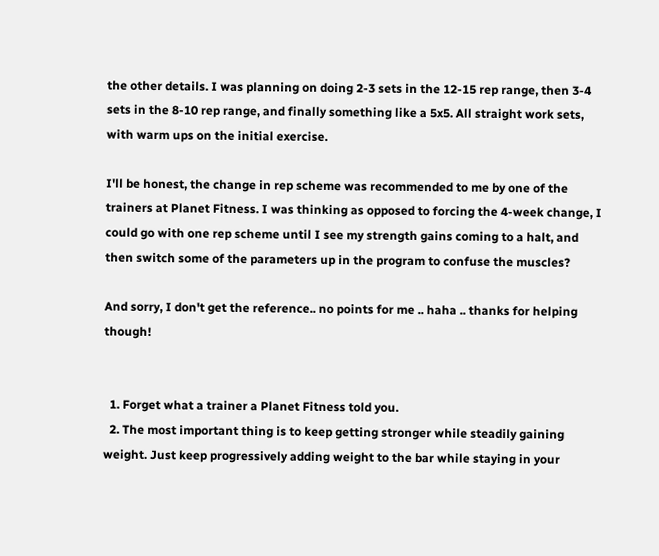the other details. I was planning on doing 2-3 sets in the 12-15 rep range, then 3-4 sets in the 8-10 rep range, and finally something like a 5x5. All straight work sets, with warm ups on the initial exercise.

I'll be honest, the change in rep scheme was recommended to me by one of the trainers at Planet Fitness. I was thinking as opposed to forcing the 4-week change, I could go with one rep scheme until I see my strength gains coming to a halt, and then switch some of the parameters up in the program to confuse the muscles?

And sorry, I don't get the reference.. no points for me .. haha .. thanks for helping though!


  1. Forget what a trainer a Planet Fitness told you.
  2. The most important thing is to keep getting stronger while steadily gaining weight. Just keep progressively adding weight to the bar while staying in your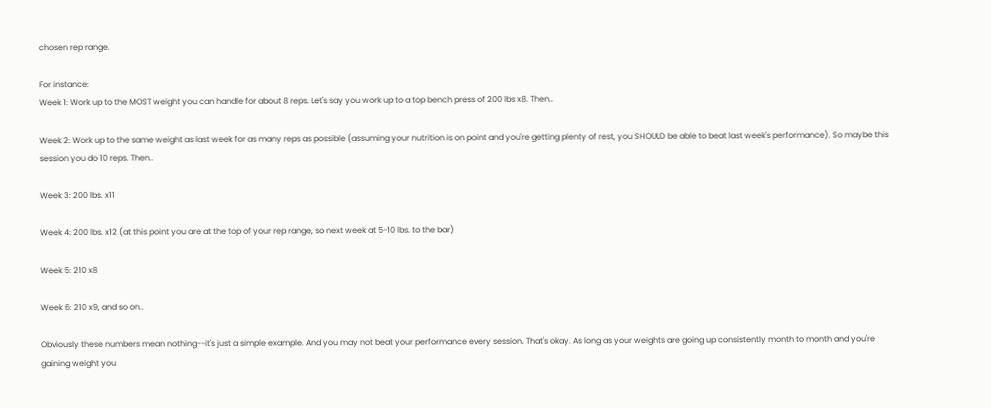chosen rep range.

For instance:
Week 1: Work up to the MOST weight you can handle for about 8 reps. Let's say you work up to a top bench press of 200 lbs x8. Then..

Week 2: Work up to the same weight as last week for as many reps as possible (assuming your nutrition is on point and you're getting plenty of rest, you SHOULD be able to beat last week's performance). So maybe this session you do 10 reps. Then..

Week 3: 200 lbs. x11

Week 4: 200 lbs. x12 (at this point you are at the top of your rep range, so next week at 5-10 lbs. to the bar)

Week 5: 210 x8

Week 6: 210 x9, and so on..

Obviously these numbers mean nothing--it's just a simple example. And you may not beat your performance every session. That's okay. As long as your weights are going up consistently month to month and you're gaining weight you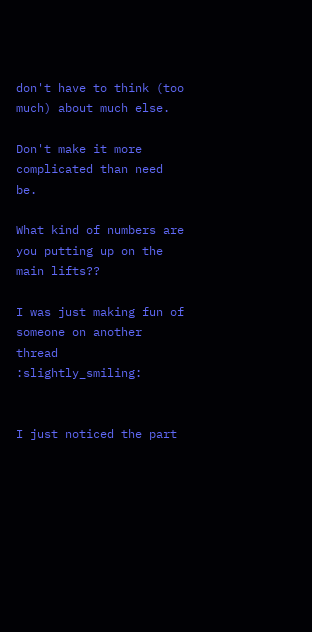don't have to think (too much) about much else.

Don't make it more complicated than need be.

What kind of numbers are you putting up on the main lifts??

I was just making fun of someone on another thread :slightly_smiling:


I just noticed the part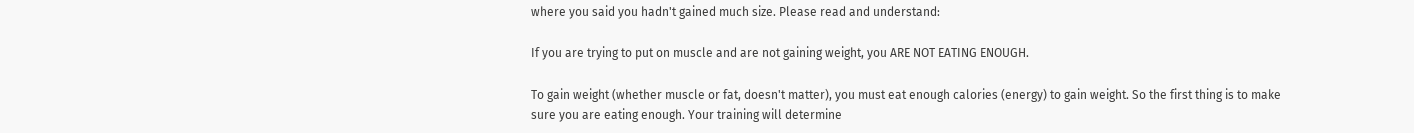where you said you hadn't gained much size. Please read and understand:

If you are trying to put on muscle and are not gaining weight, you ARE NOT EATING ENOUGH.

To gain weight (whether muscle or fat, doesn't matter), you must eat enough calories (energy) to gain weight. So the first thing is to make sure you are eating enough. Your training will determine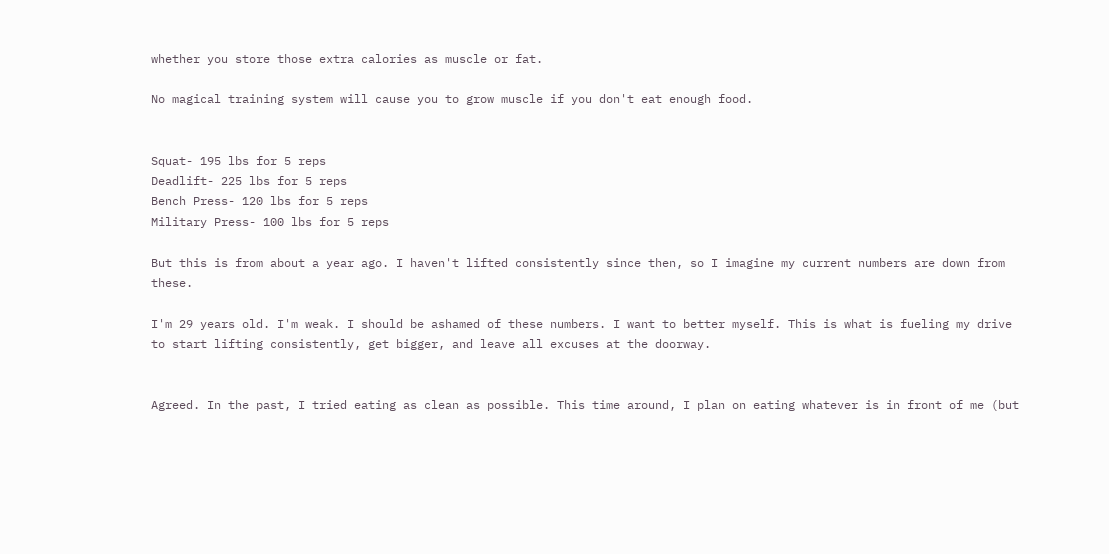whether you store those extra calories as muscle or fat.

No magical training system will cause you to grow muscle if you don't eat enough food.


Squat- 195 lbs for 5 reps
Deadlift- 225 lbs for 5 reps
Bench Press- 120 lbs for 5 reps
Military Press- 100 lbs for 5 reps

But this is from about a year ago. I haven't lifted consistently since then, so I imagine my current numbers are down from these.

I'm 29 years old. I'm weak. I should be ashamed of these numbers. I want to better myself. This is what is fueling my drive to start lifting consistently, get bigger, and leave all excuses at the doorway.


Agreed. In the past, I tried eating as clean as possible. This time around, I plan on eating whatever is in front of me (but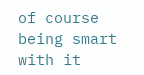of course being smart with it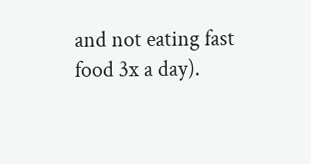and not eating fast food 3x a day).